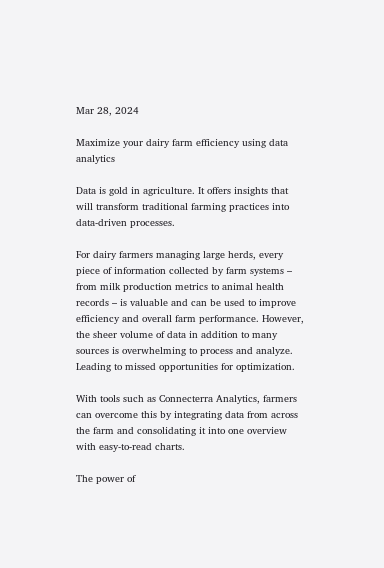Mar 28, 2024

Maximize your dairy farm efficiency using data analytics

Data is gold in agriculture. It offers insights that will transform traditional farming practices into data-driven processes.

For dairy farmers managing large herds, every piece of information collected by farm systems – from milk production metrics to animal health records – is valuable and can be used to improve efficiency and overall farm performance. However, the sheer volume of data in addition to many sources is overwhelming to process and analyze. Leading to missed opportunities for optimization.

With tools such as Connecterra Analytics, farmers can overcome this by integrating data from across the farm and consolidating it into one overview with easy-to-read charts.

The power of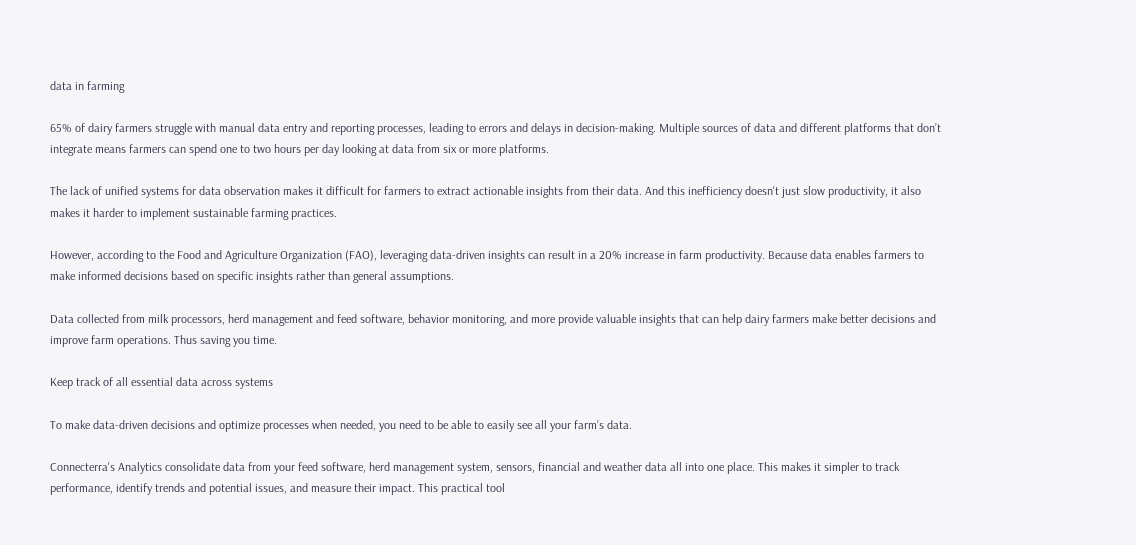data in farming

65% of dairy farmers struggle with manual data entry and reporting processes, leading to errors and delays in decision-making. Multiple sources of data and different platforms that don’t integrate means farmers can spend one to two hours per day looking at data from six or more platforms.

The lack of unified systems for data observation makes it difficult for farmers to extract actionable insights from their data. And this inefficiency doesn't just slow productivity, it also makes it harder to implement sustainable farming practices.

However, according to the Food and Agriculture Organization (FAO), leveraging data-driven insights can result in a 20% increase in farm productivity. Because data enables farmers to make informed decisions based on specific insights rather than general assumptions.

Data collected from milk processors, herd management and feed software, behavior monitoring, and more provide valuable insights that can help dairy farmers make better decisions and improve farm operations. Thus saving you time.

Keep track of all essential data across systems

To make data-driven decisions and optimize processes when needed, you need to be able to easily see all your farm’s data.

Connecterra's Analytics consolidate data from your feed software, herd management system, sensors, financial and weather data all into one place. This makes it simpler to track performance, identify trends and potential issues, and measure their impact. This practical tool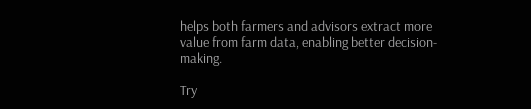helps both farmers and advisors extract more value from farm data, enabling better decision-making.

Try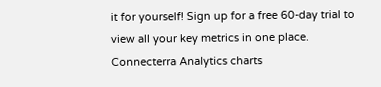it for yourself! Sign up for a free 60-day trial to view all your key metrics in one place.
Connecterra Analytics charts